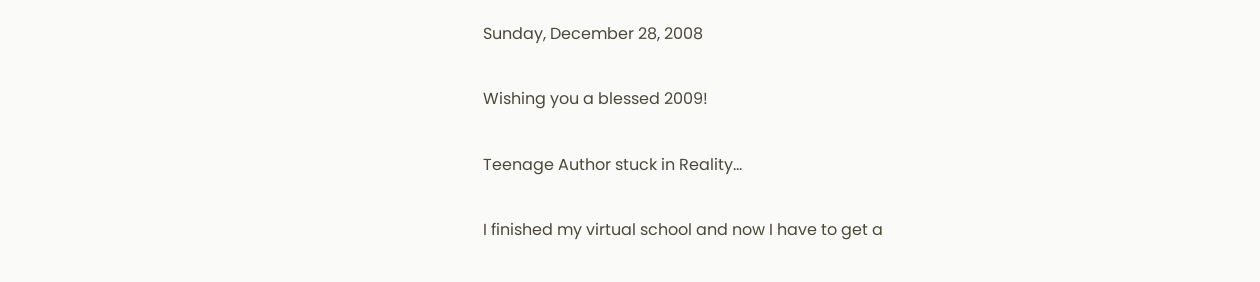Sunday, December 28, 2008

Wishing you a blessed 2009!

Teenage Author stuck in Reality...

I finished my virtual school and now I have to get a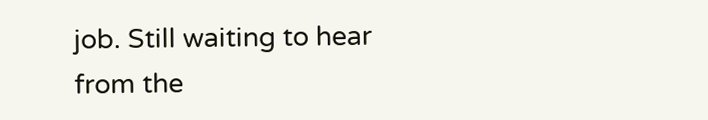job. Still waiting to hear from the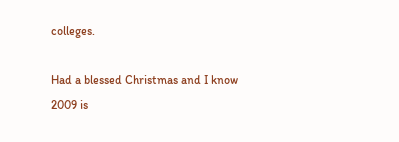colleges.

Had a blessed Christmas and I know 2009 is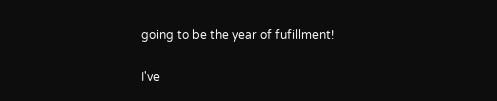going to be the year of fufillment!

I've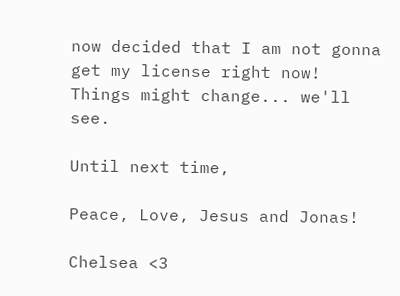now decided that I am not gonna get my license right now!
Things might change... we'll see.

Until next time,

Peace, Love, Jesus and Jonas!

Chelsea <3